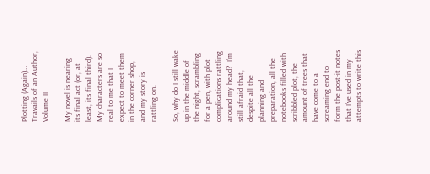Plotting (Again)… Travails of an Author, Volume II

My novel is nearing its final act (or, at least, its final third).  My characters are so real to me that I expect to meet them in the corner shop, and my story is rattling on.

So, why do I still wake up in the middle of the night, scrambling for a pen, with plot complications rattling around my head?  I’m still afraid that, despite all the planning and preparation, all the notebooks filled with scribbled plot, the amount of trees that have come to a screaming end to form the post-it notes that I’ve used in my attempts to write this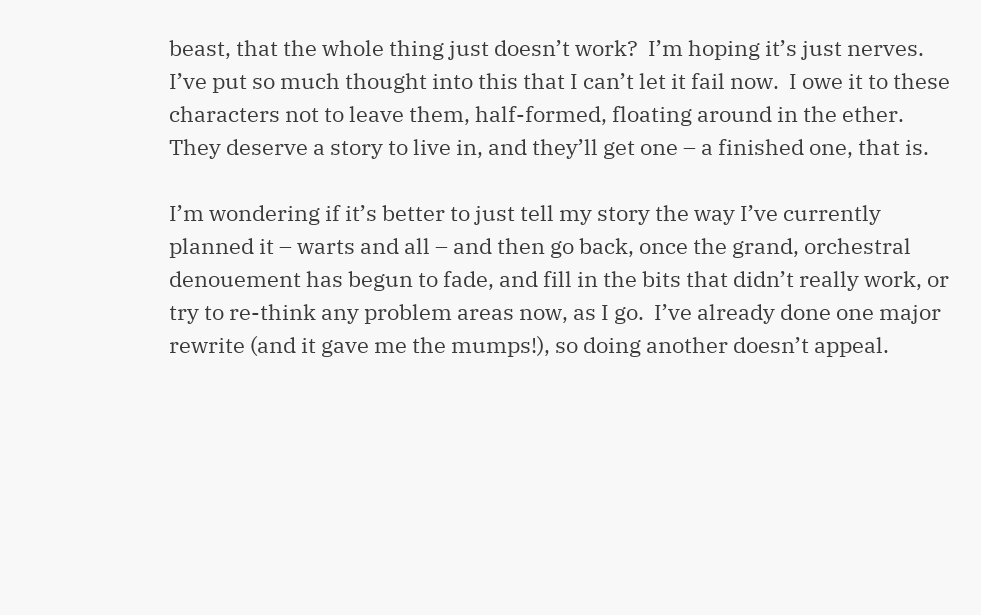beast, that the whole thing just doesn’t work?  I’m hoping it’s just nerves.  I’ve put so much thought into this that I can’t let it fail now.  I owe it to these characters not to leave them, half-formed, floating around in the ether.  They deserve a story to live in, and they’ll get one – a finished one, that is.

I’m wondering if it’s better to just tell my story the way I’ve currently planned it – warts and all – and then go back, once the grand, orchestral denouement has begun to fade, and fill in the bits that didn’t really work, or try to re-think any problem areas now, as I go.  I’ve already done one major rewrite (and it gave me the mumps!), so doing another doesn’t appeal.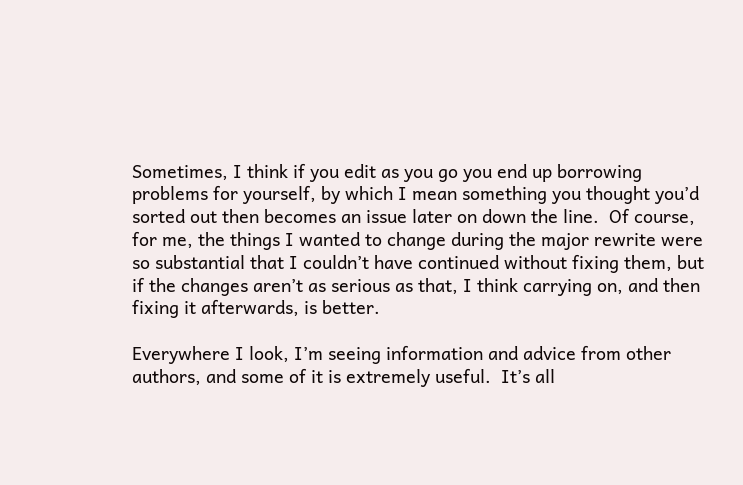Sometimes, I think if you edit as you go you end up borrowing problems for yourself, by which I mean something you thought you’d sorted out then becomes an issue later on down the line.  Of course, for me, the things I wanted to change during the major rewrite were so substantial that I couldn’t have continued without fixing them, but if the changes aren’t as serious as that, I think carrying on, and then fixing it afterwards, is better.

Everywhere I look, I’m seeing information and advice from other authors, and some of it is extremely useful.  It’s all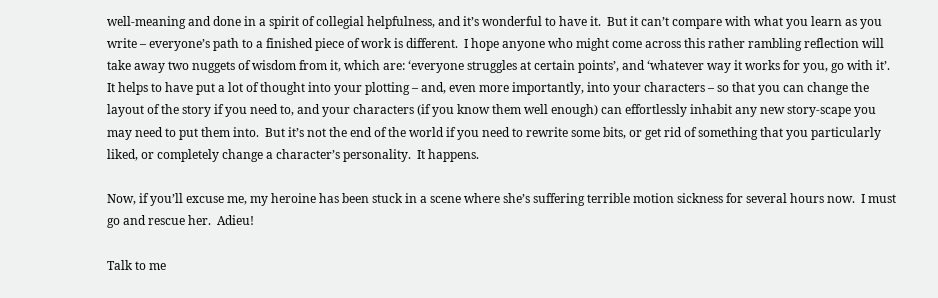well-meaning and done in a spirit of collegial helpfulness, and it’s wonderful to have it.  But it can’t compare with what you learn as you write – everyone’s path to a finished piece of work is different.  I hope anyone who might come across this rather rambling reflection will take away two nuggets of wisdom from it, which are: ‘everyone struggles at certain points’, and ‘whatever way it works for you, go with it’.  It helps to have put a lot of thought into your plotting – and, even more importantly, into your characters – so that you can change the layout of the story if you need to, and your characters (if you know them well enough) can effortlessly inhabit any new story-scape you may need to put them into.  But it’s not the end of the world if you need to rewrite some bits, or get rid of something that you particularly liked, or completely change a character’s personality.  It happens.

Now, if you’ll excuse me, my heroine has been stuck in a scene where she’s suffering terrible motion sickness for several hours now.  I must go and rescue her.  Adieu!

Talk to me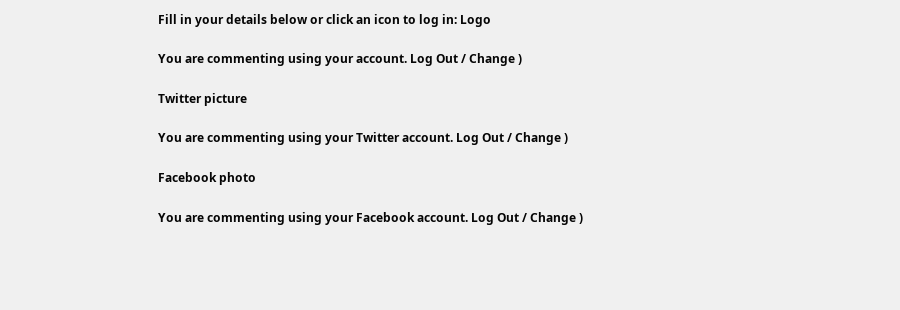Fill in your details below or click an icon to log in: Logo

You are commenting using your account. Log Out / Change )

Twitter picture

You are commenting using your Twitter account. Log Out / Change )

Facebook photo

You are commenting using your Facebook account. Log Out / Change )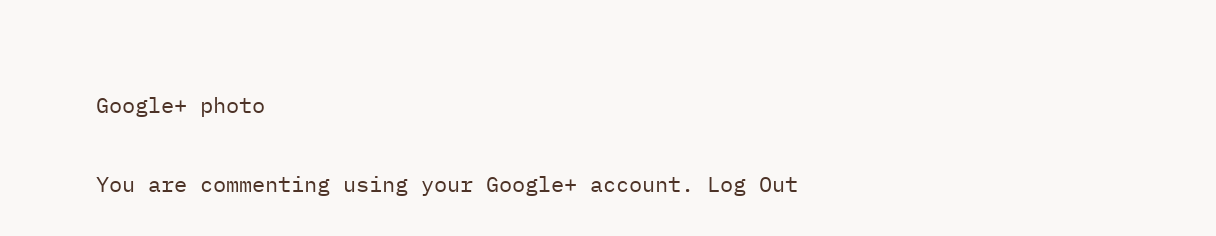Google+ photo

You are commenting using your Google+ account. Log Out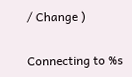/ Change )

Connecting to %s